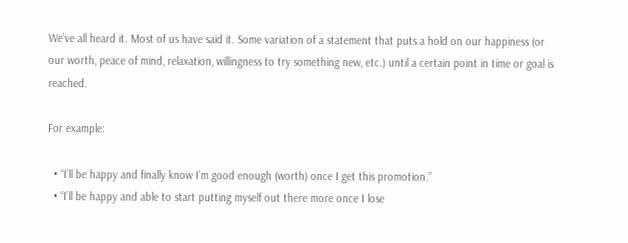We’ve all heard it. Most of us have said it. Some variation of a statement that puts a hold on our happiness (or our worth, peace of mind, relaxation, willingness to try something new, etc.) until a certain point in time or goal is reached.

For example:

  • “I’ll be happy and finally know I’m good enough (worth) once I get this promotion.”
  • “I’ll be happy and able to start putting myself out there more once I lose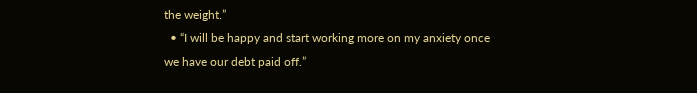the weight.”
  • “I will be happy and start working more on my anxiety once we have our debt paid off.”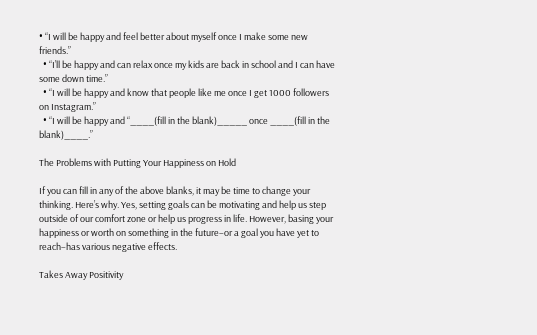• “I will be happy and feel better about myself once I make some new friends.”
  • “I’ll be happy and can relax once my kids are back in school and I can have some down time.”
  • “I will be happy and know that people like me once I get 1000 followers on Instagram.”
  • “I will be happy and “____(fill in the blank)_____ once ____(fill in the blank)____.”

The Problems with Putting Your Happiness on Hold

If you can fill in any of the above blanks, it may be time to change your thinking. Here’s why. Yes, setting goals can be motivating and help us step outside of our comfort zone or help us progress in life. However, basing your happiness or worth on something in the future–or a goal you have yet to reach–has various negative effects.

Takes Away Positivity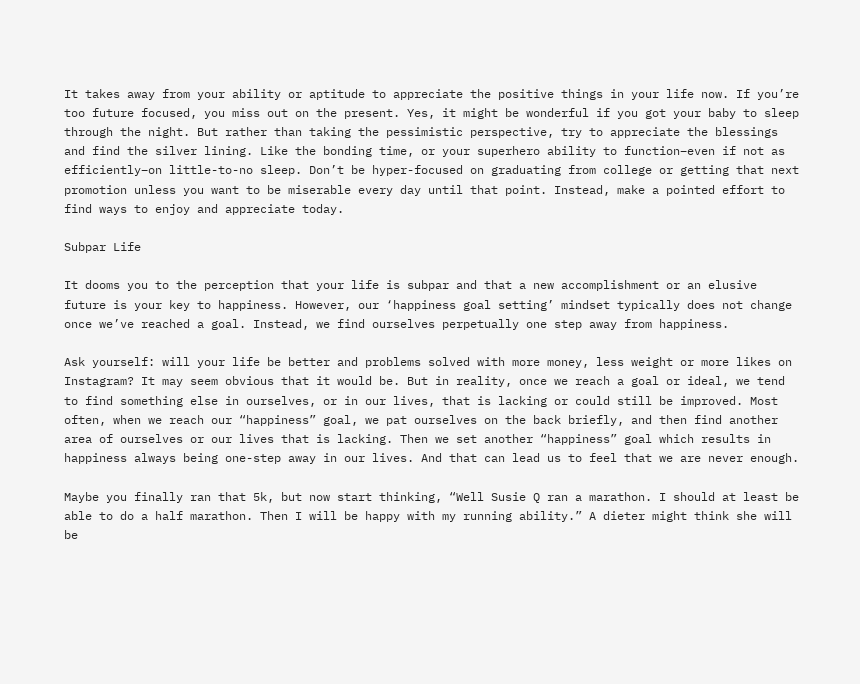It takes away from your ability or aptitude to appreciate the positive things in your life now. If you’re too future focused, you miss out on the present. Yes, it might be wonderful if you got your baby to sleep through the night. But rather than taking the pessimistic perspective, try to appreciate the blessings and find the silver lining. Like the bonding time, or your superhero ability to function–even if not as efficiently–on little-to-no sleep. Don’t be hyper-focused on graduating from college or getting that next promotion unless you want to be miserable every day until that point. Instead, make a pointed effort to find ways to enjoy and appreciate today.

Subpar Life

It dooms you to the perception that your life is subpar and that a new accomplishment or an elusive future is your key to happiness. However, our ‘happiness goal setting’ mindset typically does not change once we’ve reached a goal. Instead, we find ourselves perpetually one step away from happiness.

Ask yourself: will your life be better and problems solved with more money, less weight or more likes on Instagram? It may seem obvious that it would be. But in reality, once we reach a goal or ideal, we tend to find something else in ourselves, or in our lives, that is lacking or could still be improved. Most often, when we reach our “happiness” goal, we pat ourselves on the back briefly, and then find another area of ourselves or our lives that is lacking. Then we set another “happiness” goal which results in happiness always being one-step away in our lives. And that can lead us to feel that we are never enough.

Maybe you finally ran that 5k, but now start thinking, “Well Susie Q ran a marathon. I should at least be able to do a half marathon. Then I will be happy with my running ability.” A dieter might think she will be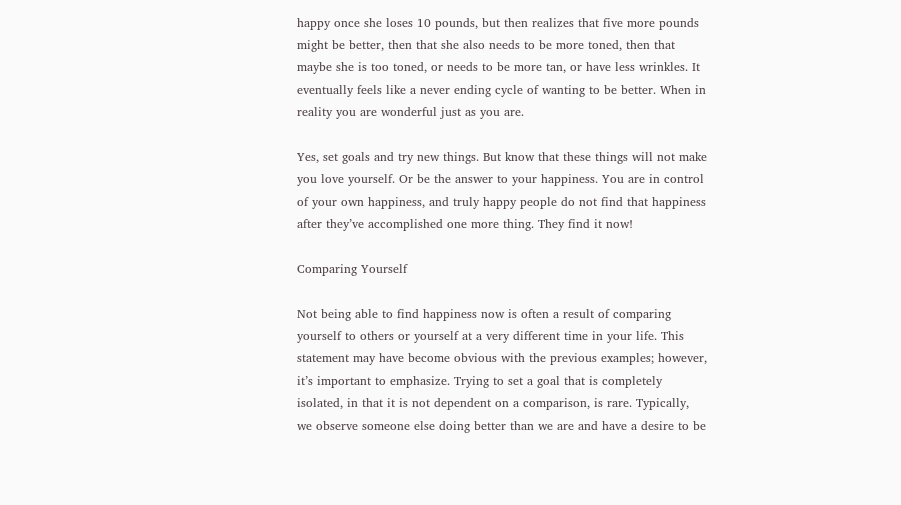happy once she loses 10 pounds, but then realizes that five more pounds might be better, then that she also needs to be more toned, then that maybe she is too toned, or needs to be more tan, or have less wrinkles. It eventually feels like a never ending cycle of wanting to be better. When in reality you are wonderful just as you are.

Yes, set goals and try new things. But know that these things will not make you love yourself. Or be the answer to your happiness. You are in control of your own happiness, and truly happy people do not find that happiness after they’ve accomplished one more thing. They find it now!

Comparing Yourself

Not being able to find happiness now is often a result of comparing yourself to others or yourself at a very different time in your life. This statement may have become obvious with the previous examples; however, it’s important to emphasize. Trying to set a goal that is completely isolated, in that it is not dependent on a comparison, is rare. Typically, we observe someone else doing better than we are and have a desire to be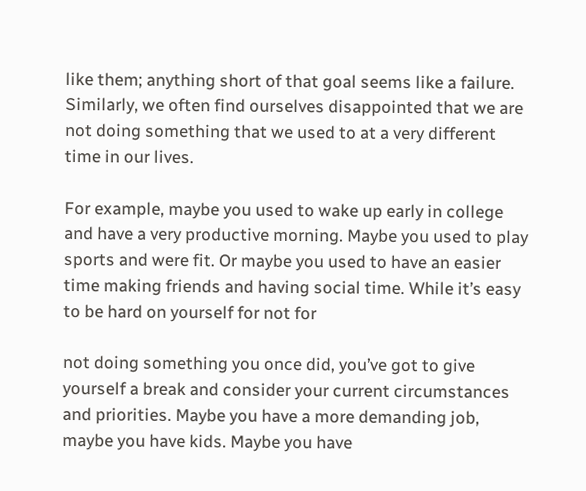like them; anything short of that goal seems like a failure. Similarly, we often find ourselves disappointed that we are not doing something that we used to at a very different time in our lives.

For example, maybe you used to wake up early in college and have a very productive morning. Maybe you used to play sports and were fit. Or maybe you used to have an easier time making friends and having social time. While it’s easy to be hard on yourself for not for

not doing something you once did, you’ve got to give yourself a break and consider your current circumstances and priorities. Maybe you have a more demanding job, maybe you have kids. Maybe you have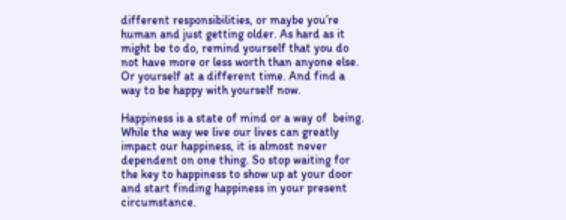different responsibilities, or maybe you’re human and just getting older. As hard as it might be to do, remind yourself that you do not have more or less worth than anyone else. Or yourself at a different time. And find a way to be happy with yourself now.

Happiness is a state of mind or a way of  being. While the way we live our lives can greatly impact our happiness, it is almost never dependent on one thing. So stop waiting for the key to happiness to show up at your door and start finding happiness in your present circumstance.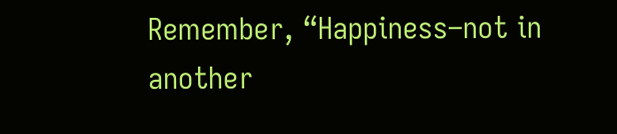Remember, “Happiness–not in another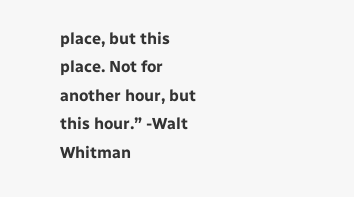place, but this place. Not for another hour, but this hour.” -Walt Whitman